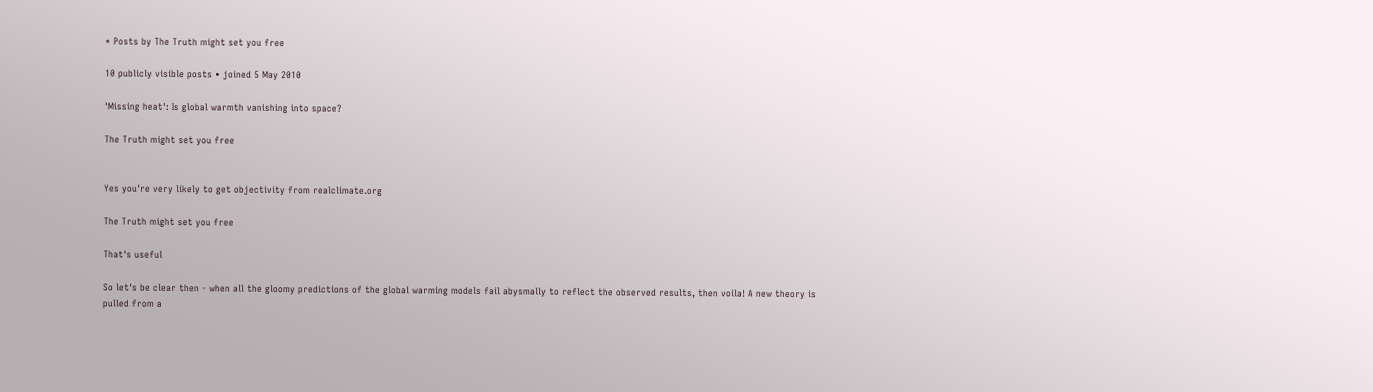* Posts by The Truth might set you free

10 publicly visible posts • joined 5 May 2010

'Missing heat': Is global warmth vanishing into space?

The Truth might set you free


Yes you're very likely to get objectivity from realclimate.org

The Truth might set you free

That's useful

So let's be clear then - when all the gloomy predictions of the global warming models fail abysmally to reflect the observed results, then voila! A new theory is pulled from a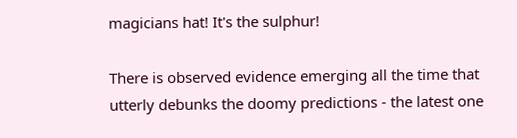magicians hat! It's the sulphur!

There is observed evidence emerging all the time that utterly debunks the doomy predictions - the latest one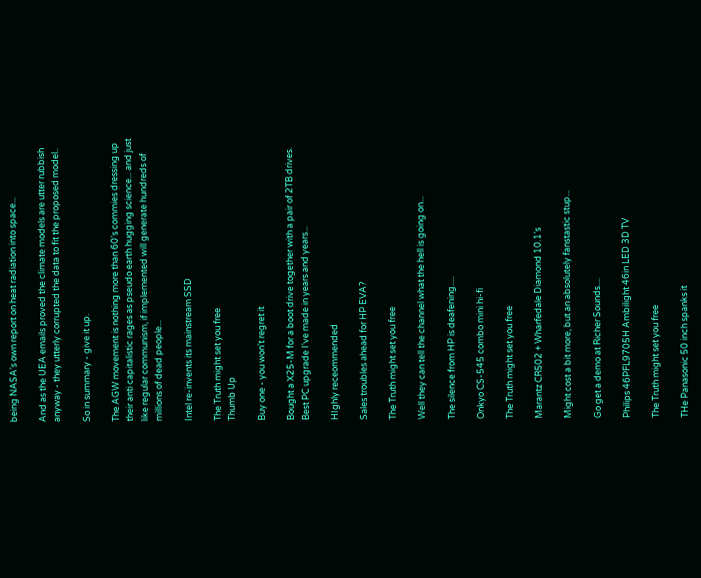being NASA's own report on heat radiation into space...

And as the UEA emails proved the climate models are utter rubbish anyway - they utterly corrupted the data to fit the proposed model..

So in summary - give it up.

The AGW movement is nothing more than 60's commies dressing up their anti capitalistic rages as pseudo earth hugging science... and just like regular communism, if implemented will generate hundreds of millions of dead people...

Intel re-invents its mainstream SSD

The Truth might set you free
Thumb Up

Buy one - you won't regret it

Bought a X25-M for a boot drive together with a pair of 2TB drives. Best PC upgrade I've made in years and years...

HIghly receommended

Sales troubles ahead for HP EVA?

The Truth might set you free

Well they can tell the channel what the hell is going on...

The silence from HP is deafening.....

Onkyo CS-545 combo mini hi-fi

The Truth might set you free

Marantz CR502 + Wharfedale Diamond 10.1's

Might cost a bit more, but an absolutely fanstastic stup...

Go get a demo at Richer Sounds....

Philips 46PFL9705H Ambilight 46in LED 3D TV

The Truth might set you free

THe Panasonic 50 inch spanks it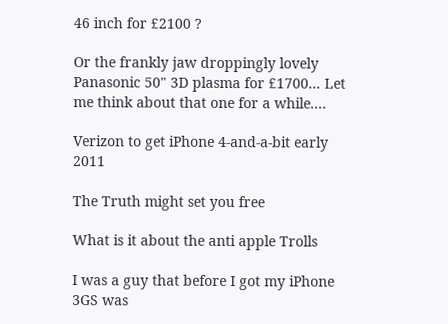46 inch for £2100 ?

Or the frankly jaw droppingly lovely Panasonic 50" 3D plasma for £1700... Let me think about that one for a while....

Verizon to get iPhone 4-and-a-bit early 2011

The Truth might set you free

What is it about the anti apple Trolls

I was a guy that before I got my iPhone 3GS was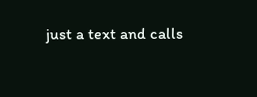just a text and calls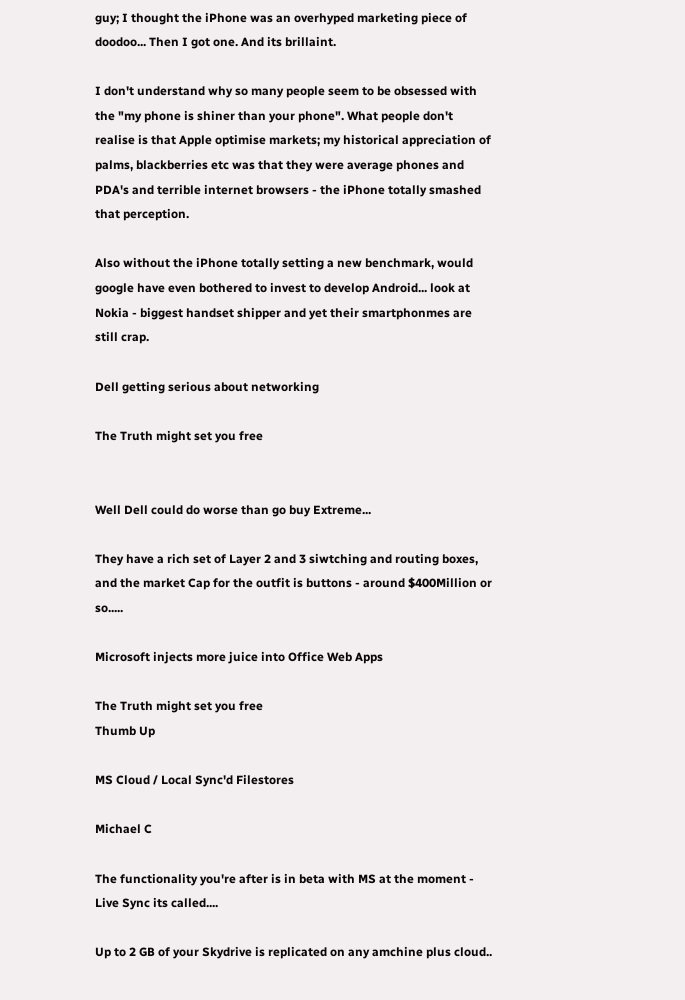guy; I thought the iPhone was an overhyped marketing piece of doodoo... Then I got one. And its brillaint.

I don't understand why so many people seem to be obsessed with the "my phone is shiner than your phone". What people don't realise is that Apple optimise markets; my historical appreciation of palms, blackberries etc was that they were average phones and PDA's and terrible internet browsers - the iPhone totally smashed that perception.

Also without the iPhone totally setting a new benchmark, would google have even bothered to invest to develop Android... look at Nokia - biggest handset shipper and yet their smartphonmes are still crap.

Dell getting serious about networking

The Truth might set you free


Well Dell could do worse than go buy Extreme...

They have a rich set of Layer 2 and 3 siwtching and routing boxes, and the market Cap for the outfit is buttons - around $400Million or so.....

Microsoft injects more juice into Office Web Apps

The Truth might set you free
Thumb Up

MS Cloud / Local Sync'd Filestores

Michael C

The functionality you're after is in beta with MS at the moment - Live Sync its called....

Up to 2 GB of your Skydrive is replicated on any amchine plus cloud..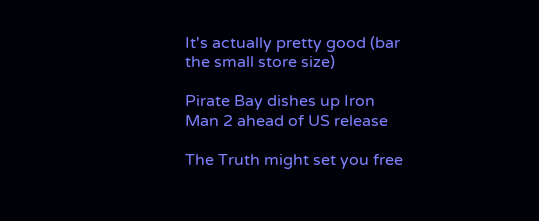It's actually pretty good (bar the small store size)

Pirate Bay dishes up Iron Man 2 ahead of US release

The Truth might set you free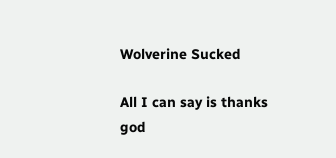Wolverine Sucked

All I can say is thanks god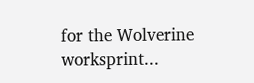for the Wolverine worksprint...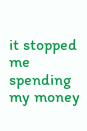it stopped me spending my money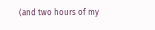(and two hours of my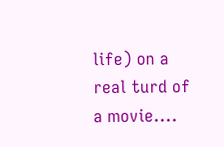life) on a real turd of a movie....